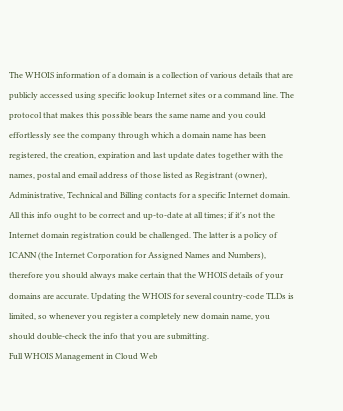The WHOIS information of a domain is a collection of various details that are publicly accessed using specific lookup Internet sites or a command line. The protocol that makes this possible bears the same name and you could effortlessly see the company through which a domain name has been registered, the creation, expiration and last update dates together with the names, postal and email address of those listed as Registrant (owner), Administrative, Technical and Billing contacts for a specific Internet domain. All this info ought to be correct and up-to-date at all times; if it's not the Internet domain registration could be challenged. The latter is a policy of ICANN (the Internet Corporation for Assigned Names and Numbers), therefore you should always make certain that the WHOIS details of your domains are accurate. Updating the WHOIS for several country-code TLDs is limited, so whenever you register a completely new domain name, you should double-check the info that you are submitting.
Full WHOIS Management in Cloud Web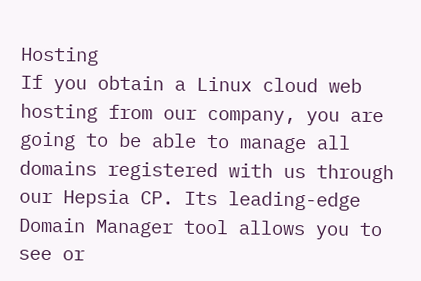Hosting
If you obtain a Linux cloud web hosting from our company, you are going to be able to manage all domains registered with us through our Hepsia CP. Its leading-edge Domain Manager tool allows you to see or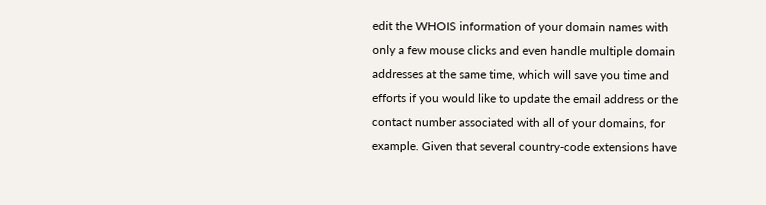edit the WHOIS information of your domain names with only a few mouse clicks and even handle multiple domain addresses at the same time, which will save you time and efforts if you would like to update the email address or the contact number associated with all of your domains, for example. Given that several country-code extensions have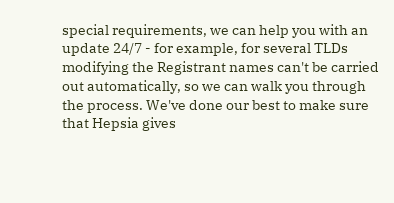special requirements, we can help you with an update 24/7 - for example, for several TLDs modifying the Registrant names can't be carried out automatically, so we can walk you through the process. We've done our best to make sure that Hepsia gives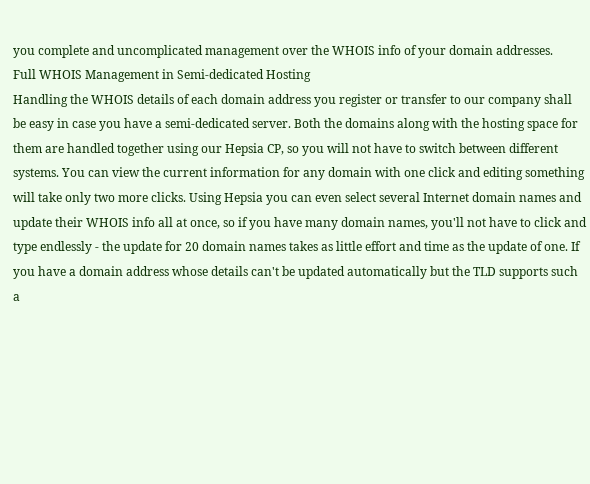you complete and uncomplicated management over the WHOIS info of your domain addresses.
Full WHOIS Management in Semi-dedicated Hosting
Handling the WHOIS details of each domain address you register or transfer to our company shall be easy in case you have a semi-dedicated server. Both the domains along with the hosting space for them are handled together using our Hepsia CP, so you will not have to switch between different systems. You can view the current information for any domain with one click and editing something will take only two more clicks. Using Hepsia you can even select several Internet domain names and update their WHOIS info all at once, so if you have many domain names, you'll not have to click and type endlessly - the update for 20 domain names takes as little effort and time as the update of one. If you have a domain address whose details can't be updated automatically but the TLD supports such a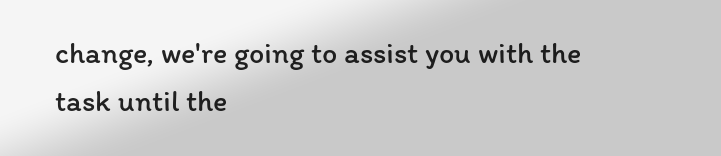change, we're going to assist you with the task until the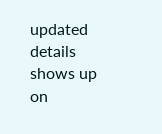updated details shows up on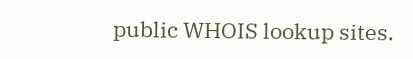public WHOIS lookup sites.